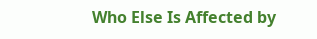Who Else Is Affected by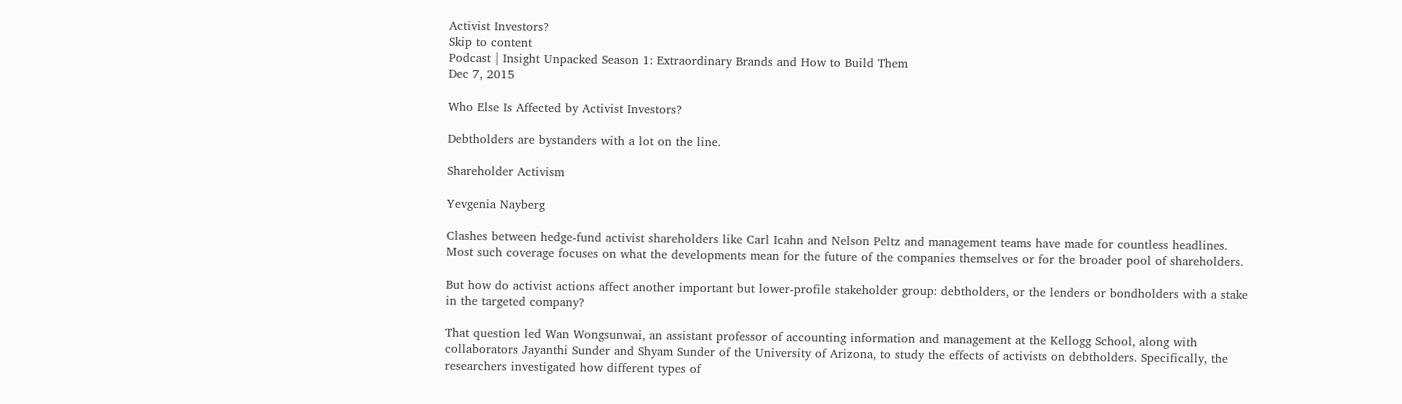Activist Investors?
Skip to content
Podcast | Insight Unpacked Season 1: Extraordinary Brands and How to Build Them
Dec 7, 2015

Who Else Is Affected by Activist Investors?

Debtholders are bystanders with a lot on the line.

Shareholder Activism

Yevgenia Nayberg

Clashes between hedge-fund activist shareholders like Carl Icahn and Nelson Peltz and management teams have made for countless headlines. Most such coverage focuses on what the developments mean for the future of the companies themselves or for the broader pool of shareholders.

But how do activist actions affect another important but lower-profile stakeholder group: debtholders, or the lenders or bondholders with a stake in the targeted company?

That question led Wan Wongsunwai, an assistant professor of accounting information and management at the Kellogg School, along with collaborators Jayanthi Sunder and Shyam Sunder of the University of Arizona, to study the effects of activists on debtholders. Specifically, the researchers investigated how different types of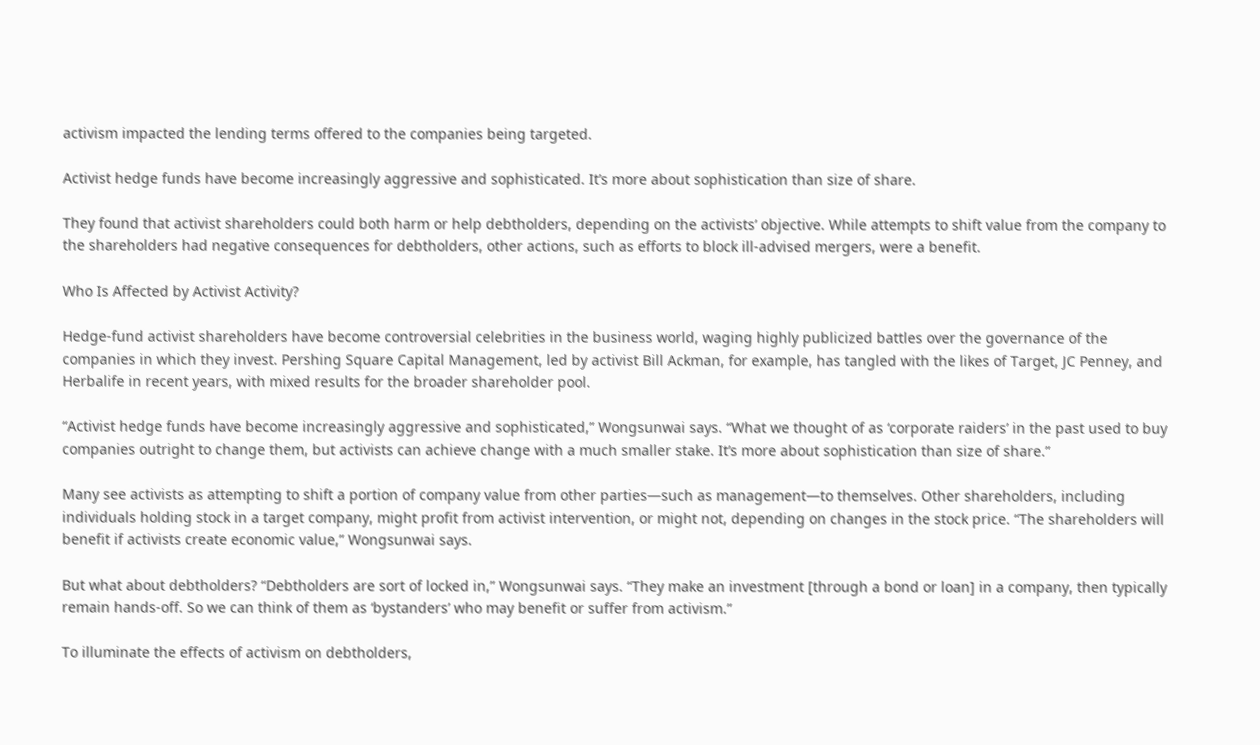activism impacted the lending terms offered to the companies being targeted.

Activist hedge funds have become increasingly aggressive and sophisticated. It’s more about sophistication than size of share.

They found that activist shareholders could both harm or help debtholders, depending on the activists’ objective. While attempts to shift value from the company to the shareholders had negative consequences for debtholders, other actions, such as efforts to block ill-advised mergers, were a benefit.

Who Is Affected by Activist Activity?

Hedge-fund activist shareholders have become controversial celebrities in the business world, waging highly publicized battles over the governance of the companies in which they invest. Pershing Square Capital Management, led by activist Bill Ackman, for example, has tangled with the likes of Target, JC Penney, and Herbalife in recent years, with mixed results for the broader shareholder pool.

“Activist hedge funds have become increasingly aggressive and sophisticated,” Wongsunwai says. “What we thought of as ‘corporate raiders’ in the past used to buy companies outright to change them, but activists can achieve change with a much smaller stake. It’s more about sophistication than size of share.”

Many see activists as attempting to shift a portion of company value from other parties—such as management—to themselves. Other shareholders, including individuals holding stock in a target company, might profit from activist intervention, or might not, depending on changes in the stock price. “The shareholders will benefit if activists create economic value,” Wongsunwai says.

But what about debtholders? “Debtholders are sort of locked in,” Wongsunwai says. “They make an investment [through a bond or loan] in a company, then typically remain hands-off. So we can think of them as ‘bystanders’ who may benefit or suffer from activism.”

To illuminate the effects of activism on debtholders,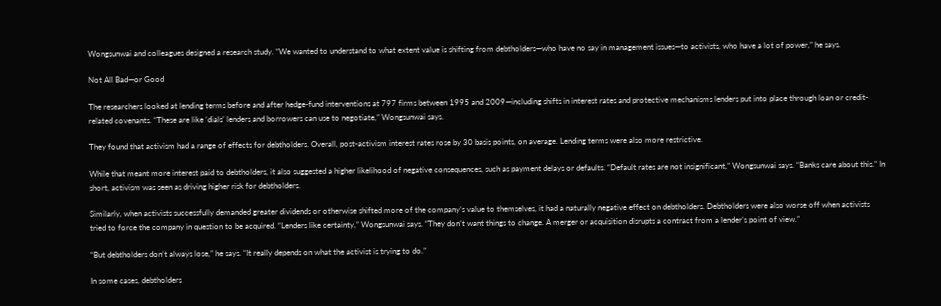Wongsunwai and colleagues designed a research study. “We wanted to understand to what extent value is shifting from debtholders—who have no say in management issues—to activists, who have a lot of power,” he says.

Not All Bad—or Good

The researchers looked at lending terms before and after hedge-fund interventions at 797 firms between 1995 and 2009—including shifts in interest rates and protective mechanisms lenders put into place through loan or credit-related covenants. “These are like ‘dials’ lenders and borrowers can use to negotiate,” Wongsunwai says.

They found that activism had a range of effects for debtholders. Overall, post-activism interest rates rose by 30 basis points, on average. Lending terms were also more restrictive.

While that meant more interest paid to debtholders, it also suggested a higher likelihood of negative consequences, such as payment delays or defaults. “Default rates are not insignificant,” Wongsunwai says. “Banks care about this.” In short, activism was seen as driving higher risk for debtholders.

Similarly, when activists successfully demanded greater dividends or otherwise shifted more of the company’s value to themselves, it had a naturally negative effect on debtholders. Debtholders were also worse off when activists tried to force the company in question to be acquired. “Lenders like certainty,” Wongsunwai says. “They don’t want things to change. A merger or acquisition disrupts a contract from a lender’s point of view.”

“But debtholders don’t always lose,” he says. “It really depends on what the activist is trying to do.”

In some cases, debtholders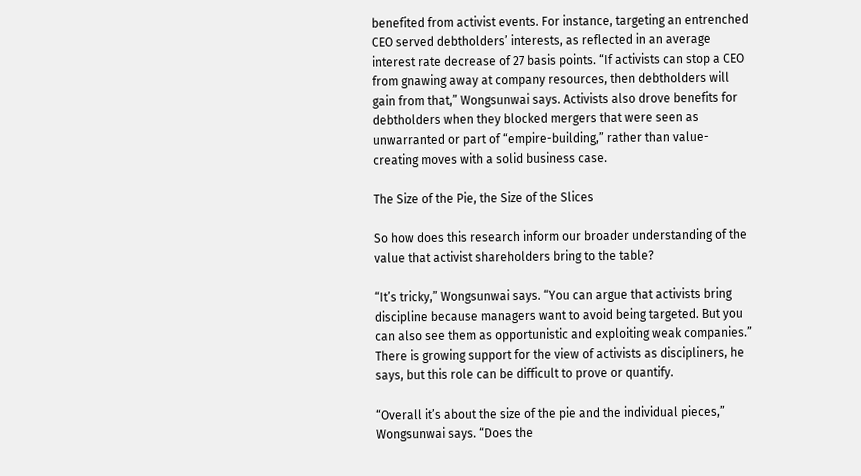benefited from activist events. For instance, targeting an entrenched CEO served debtholders’ interests, as reflected in an average interest rate decrease of 27 basis points. “If activists can stop a CEO from gnawing away at company resources, then debtholders will gain from that,” Wongsunwai says. Activists also drove benefits for debtholders when they blocked mergers that were seen as unwarranted or part of “empire-building,” rather than value-creating moves with a solid business case.

The Size of the Pie, the Size of the Slices

So how does this research inform our broader understanding of the value that activist shareholders bring to the table?

“It’s tricky,” Wongsunwai says. “You can argue that activists bring discipline because managers want to avoid being targeted. But you can also see them as opportunistic and exploiting weak companies.” There is growing support for the view of activists as discipliners, he says, but this role can be difficult to prove or quantify.

“Overall it’s about the size of the pie and the individual pieces,” Wongsunwai says. “Does the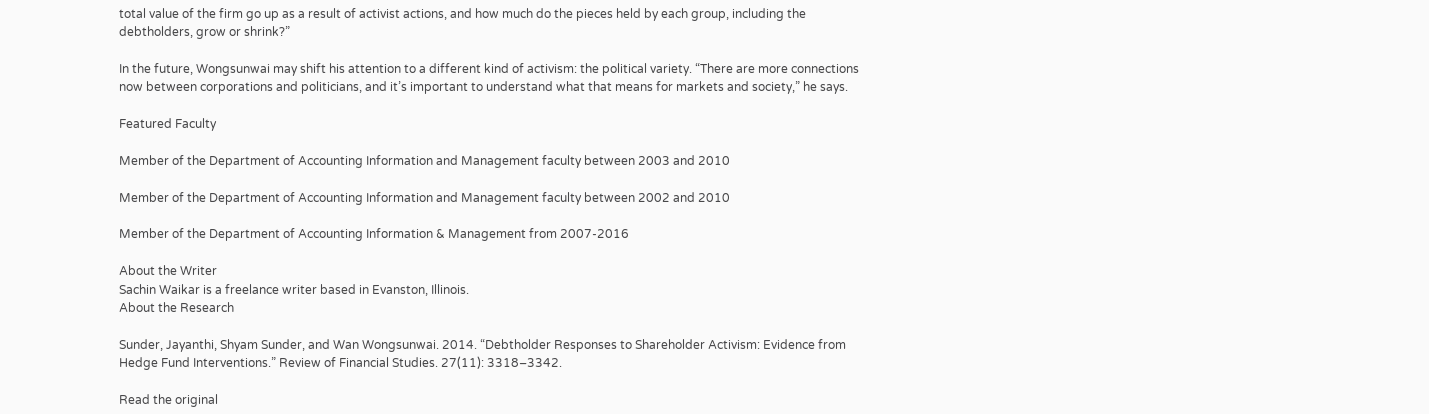total value of the firm go up as a result of activist actions, and how much do the pieces held by each group, including the debtholders, grow or shrink?”

In the future, Wongsunwai may shift his attention to a different kind of activism: the political variety. “There are more connections now between corporations and politicians, and it’s important to understand what that means for markets and society,” he says.

Featured Faculty

Member of the Department of Accounting Information and Management faculty between 2003 and 2010

Member of the Department of Accounting Information and Management faculty between 2002 and 2010

Member of the Department of Accounting Information & Management from 2007-2016

About the Writer
Sachin Waikar is a freelance writer based in Evanston, Illinois.
About the Research

Sunder, Jayanthi, Shyam Sunder, and Wan Wongsunwai. 2014. “Debtholder Responses to Shareholder Activism: Evidence from Hedge Fund Interventions.” Review of Financial Studies. 27(11): 3318–3342.

Read the original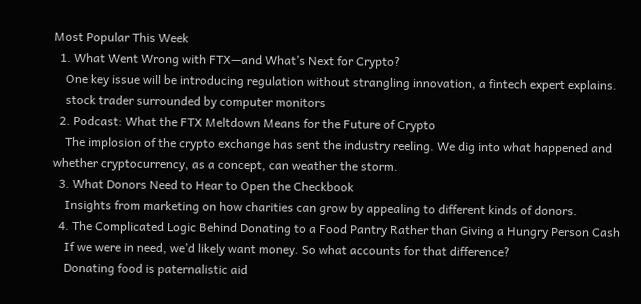Most Popular This Week
  1. What Went Wrong with FTX—and What’s Next for Crypto?
    One key issue will be introducing regulation without strangling innovation, a fintech expert explains.
    stock trader surrounded by computer monitors
  2. Podcast: What the FTX Meltdown Means for the Future of Crypto
    The implosion of the crypto exchange has sent the industry reeling. We dig into what happened and whether cryptocurrency, as a concept, can weather the storm.
  3. What Donors Need to Hear to Open the Checkbook
    Insights from marketing on how charities can grow by appealing to different kinds of donors.
  4. The Complicated Logic Behind Donating to a Food Pantry Rather than Giving a Hungry Person Cash
    If we were in need, we’d likely want money. So what accounts for that difference?
    Donating food is paternalistic aid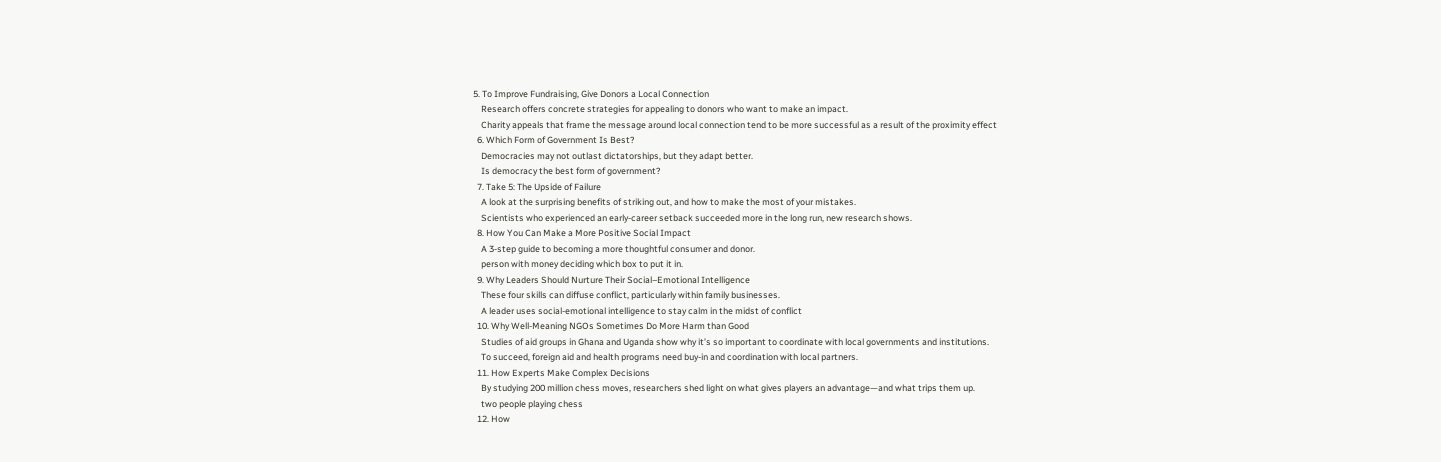5. To Improve Fundraising, Give Donors a Local Connection
    Research offers concrete strategies for appealing to donors who want to make an impact.
    Charity appeals that frame the message around local connection tend to be more successful as a result of the proximity effect
  6. Which Form of Government Is Best?
    Democracies may not outlast dictatorships, but they adapt better.
    Is democracy the best form of government?
  7. Take 5: The Upside of Failure
    A look at the surprising benefits of striking out, and how to make the most of your mistakes.
    Scientists who experienced an early-career setback succeeded more in the long run, new research shows.
  8. How You Can Make a More Positive Social Impact
    A 3-step guide to becoming a more thoughtful consumer and donor.
    person with money deciding which box to put it in.
  9. Why Leaders Should Nurture Their Social–Emotional Intelligence
    These four skills can diffuse conflict, particularly within family businesses.
    A leader uses social-emotional intelligence to stay calm in the midst of conflict
  10. Why Well-Meaning NGOs Sometimes Do More Harm than Good
    Studies of aid groups in Ghana and Uganda show why it’s so important to coordinate with local governments and institutions.
    To succeed, foreign aid and health programs need buy-in and coordination with local partners.
  11. How Experts Make Complex Decisions
    By studying 200 million chess moves, researchers shed light on what gives players an advantage—and what trips them up.
    two people playing chess
  12. How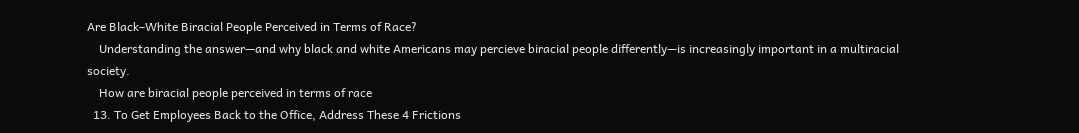Are Black–White Biracial People Perceived in Terms of Race?
    Understanding the answer—and why black and white Americans may percieve biracial people differently—is increasingly important in a multiracial society.
    How are biracial people perceived in terms of race
  13. To Get Employees Back to the Office, Address These 4 Frictions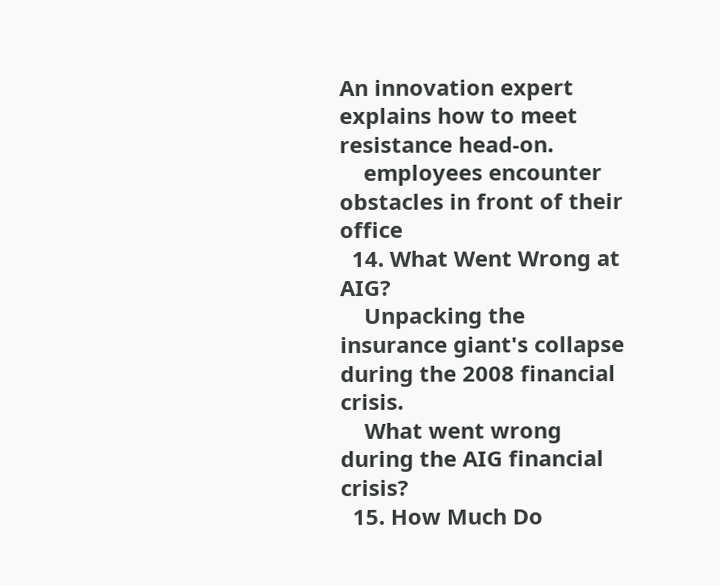An innovation expert explains how to meet resistance head-on.
    employees encounter obstacles in front of their office
  14. What Went Wrong at AIG?
    Unpacking the insurance giant's collapse during the 2008 financial crisis.
    What went wrong during the AIG financial crisis?
  15. How Much Do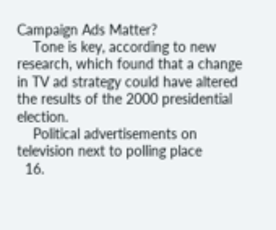Campaign Ads Matter?
    Tone is key, according to new research, which found that a change in TV ad strategy could have altered the results of the 2000 presidential election.
    Political advertisements on television next to polling place
  16.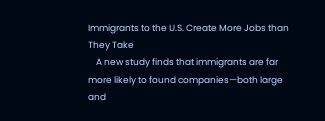Immigrants to the U.S. Create More Jobs than They Take
    A new study finds that immigrants are far more likely to found companies—both large and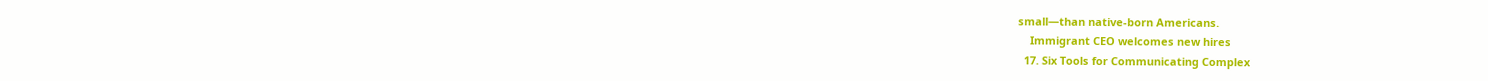small—than native-born Americans.
    Immigrant CEO welcomes new hires
  17. Six Tools for Communicating Complex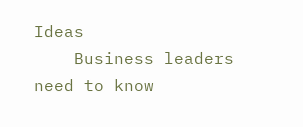Ideas
    Business leaders need to know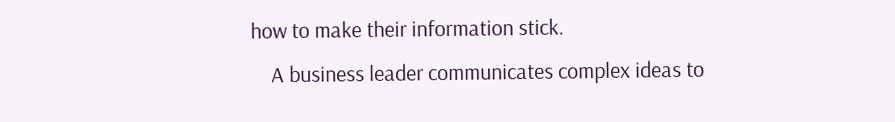how to make their information stick.
    A business leader communicates complex ideas to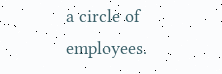a circle of employees.